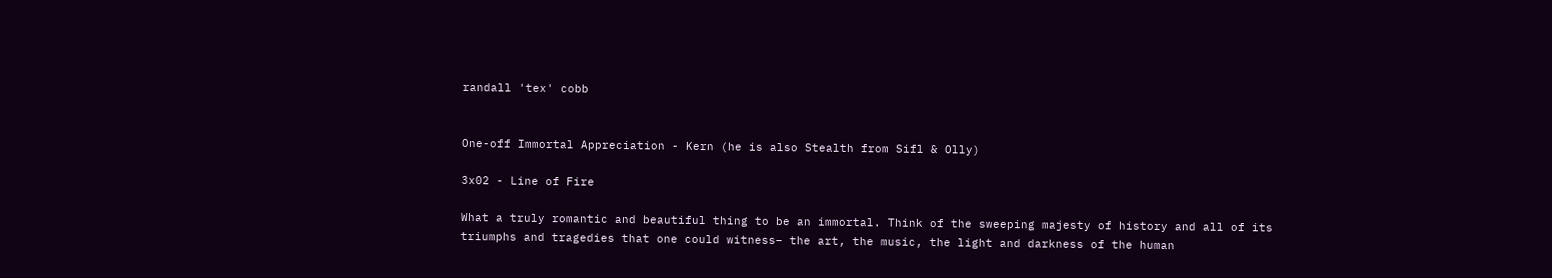randall 'tex' cobb


One-off Immortal Appreciation - Kern (he is also Stealth from Sifl & Olly)

3x02 - Line of Fire

What a truly romantic and beautiful thing to be an immortal. Think of the sweeping majesty of history and all of its triumphs and tragedies that one could witness– the art, the music, the light and darkness of the human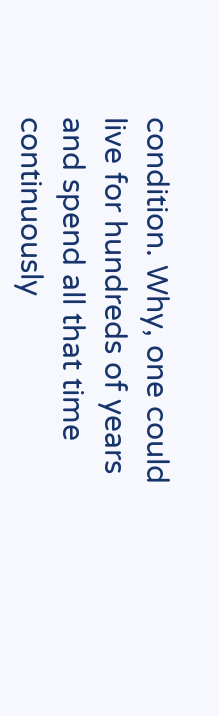condition. Why, one could live for hundreds of years and spend all that time continuously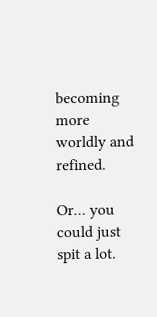becoming more worldly and refined.

Or… you could just spit a lot.